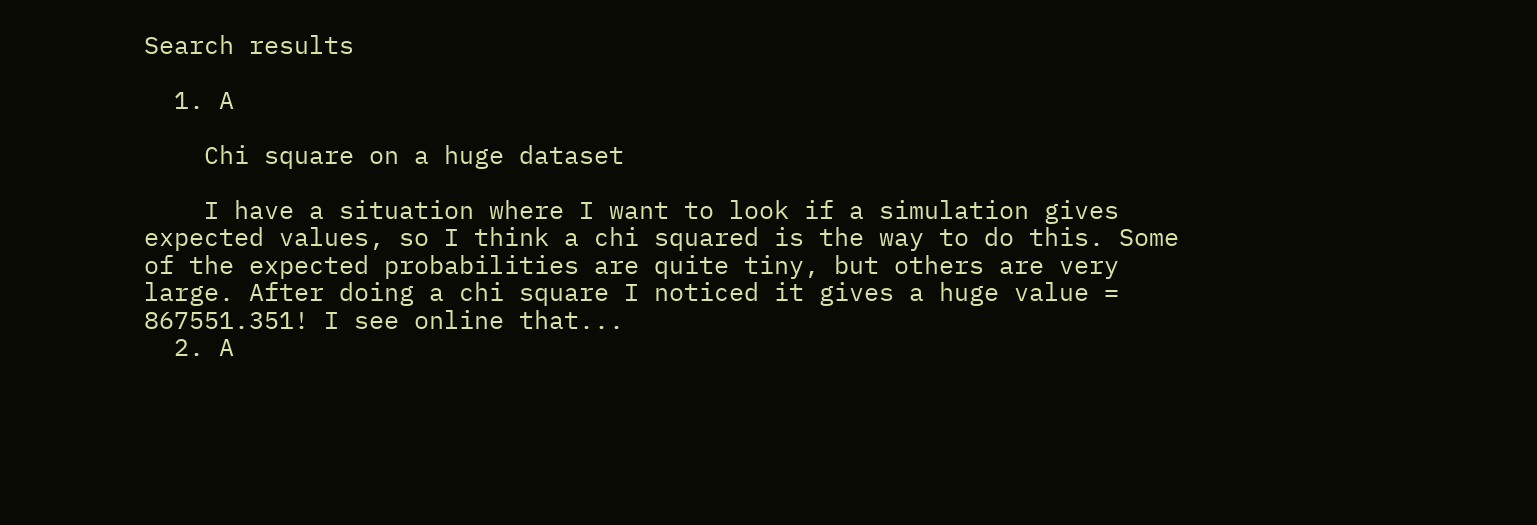Search results

  1. A

    Chi square on a huge dataset

    I have a situation where I want to look if a simulation gives expected values, so I think a chi squared is the way to do this. Some of the expected probabilities are quite tiny, but others are very large. After doing a chi square I noticed it gives a huge value = 867551.351! I see online that...
  2. A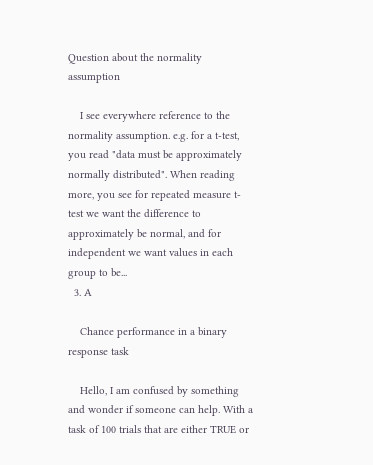Question about the normality assumption

    I see everywhere reference to the normality assumption. e.g. for a t-test, you read "data must be approximately normally distributed". When reading more, you see for repeated measure t-test we want the difference to approximately be normal, and for independent we want values in each group to be...
  3. A

    Chance performance in a binary response task

    Hello, I am confused by something and wonder if someone can help. With a task of 100 trials that are either TRUE or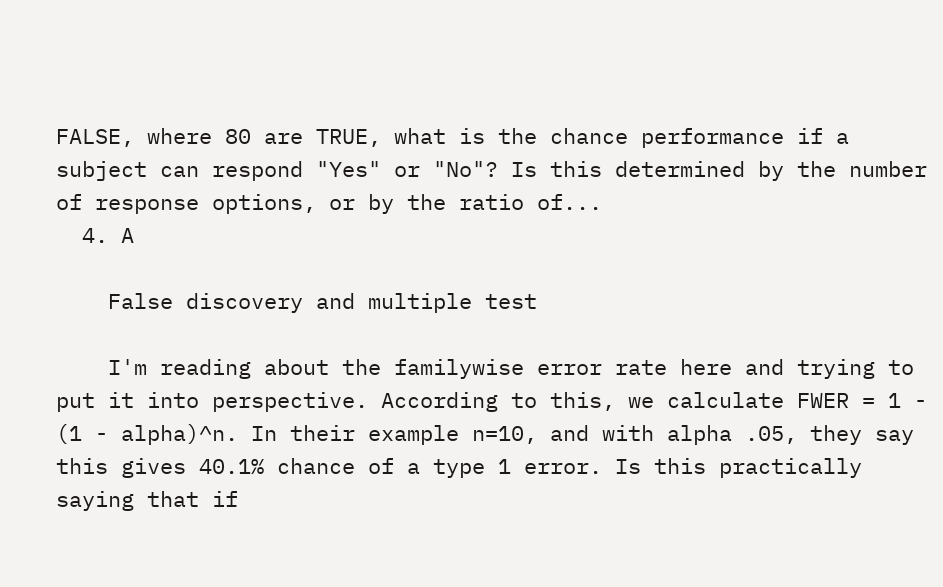FALSE, where 80 are TRUE, what is the chance performance if a subject can respond "Yes" or "No"? Is this determined by the number of response options, or by the ratio of...
  4. A

    False discovery and multiple test

    I'm reading about the familywise error rate here and trying to put it into perspective. According to this, we calculate FWER = 1 - (1 - alpha)^n. In their example n=10, and with alpha .05, they say this gives 40.1% chance of a type 1 error. Is this practically saying that if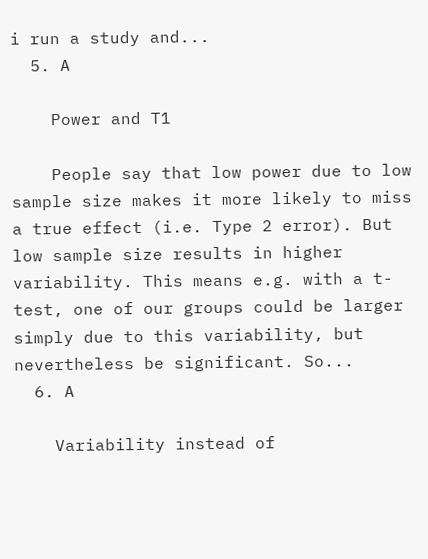i run a study and...
  5. A

    Power and T1

    People say that low power due to low sample size makes it more likely to miss a true effect (i.e. Type 2 error). But low sample size results in higher variability. This means e.g. with a t-test, one of our groups could be larger simply due to this variability, but nevertheless be significant. So...
  6. A

    Variability instead of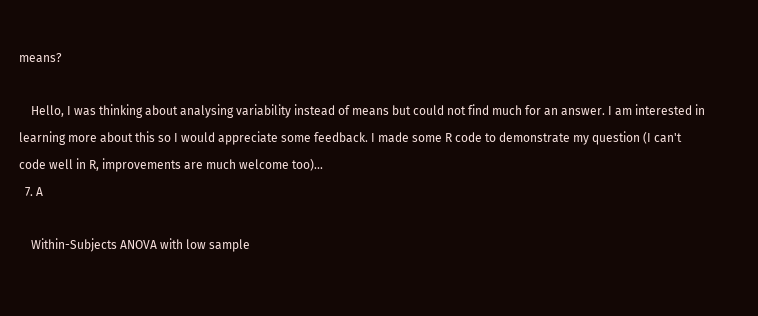means?

    Hello, I was thinking about analysing variability instead of means but could not find much for an answer. I am interested in learning more about this so I would appreciate some feedback. I made some R code to demonstrate my question (I can't code well in R, improvements are much welcome too)...
  7. A

    Within-Subjects ANOVA with low sample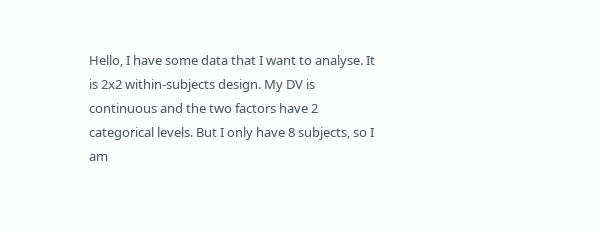Hello, I have some data that I want to analyse. It is 2x2 within-subjects design. My DV is continuous and the two factors have 2 categorical levels. But I only have 8 subjects, so I am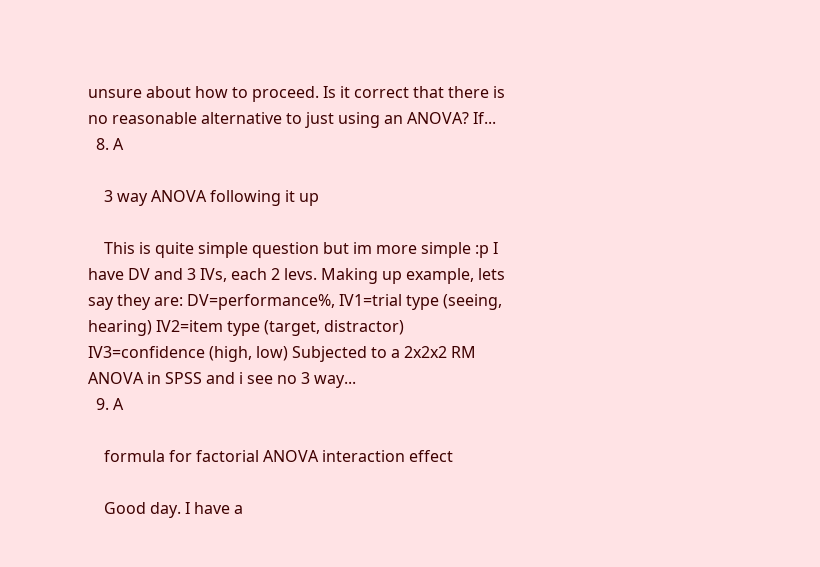unsure about how to proceed. Is it correct that there is no reasonable alternative to just using an ANOVA? If...
  8. A

    3 way ANOVA following it up

    This is quite simple question but im more simple :p I have DV and 3 IVs, each 2 levs. Making up example, lets say they are: DV=performance%, IV1=trial type (seeing, hearing) IV2=item type (target, distractor) IV3=confidence (high, low) Subjected to a 2x2x2 RM ANOVA in SPSS and i see no 3 way...
  9. A

    formula for factorial ANOVA interaction effect

    Good day. I have a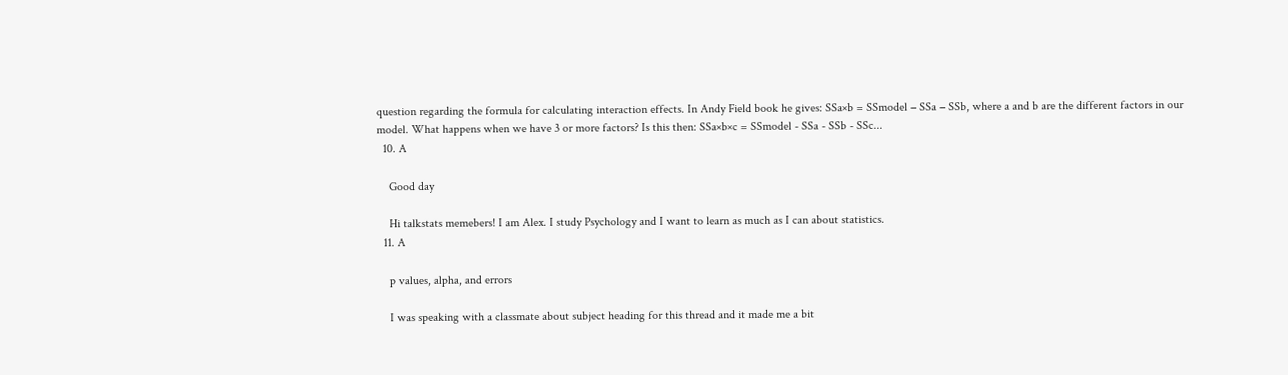question regarding the formula for calculating interaction effects. In Andy Field book he gives: SSa×b = SSmodel − SSa − SSb, where a and b are the different factors in our model. What happens when we have 3 or more factors? Is this then: SSa×b×c = SSmodel - SSa - SSb - SSc...
  10. A

    Good day

    Hi talkstats memebers! I am Alex. I study Psychology and I want to learn as much as I can about statistics.
  11. A

    p values, alpha, and errors

    I was speaking with a classmate about subject heading for this thread and it made me a bit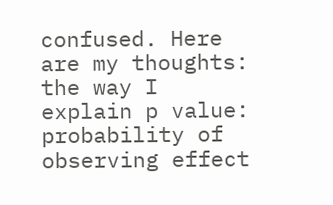confused. Here are my thoughts: the way I explain p value: probability of observing effect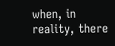when, in reality, there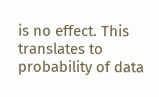is no effect. This translates to probability of data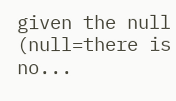given the null (null=there is no...